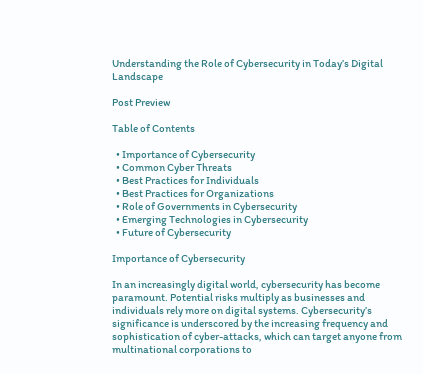Understanding the Role of Cybersecurity in Today’s Digital Landscape

Post Preview

Table of Contents

  • Importance of Cybersecurity
  • Common Cyber Threats
  • Best Practices for Individuals
  • Best Practices for Organizations
  • Role of Governments in Cybersecurity
  • Emerging Technologies in Cybersecurity
  • Future of Cybersecurity

Importance of Cybersecurity

In an increasingly digital world, cybersecurity has become paramount. Potential risks multiply as businesses and individuals rely more on digital systems. Cybersecurity’s significance is underscored by the increasing frequency and sophistication of cyber-attacks, which can target anyone from multinational corporations to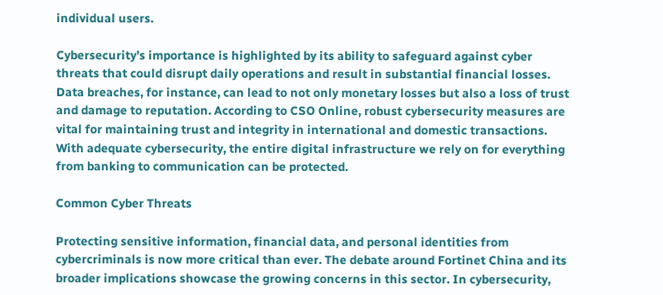individual users.

Cybersecurity’s importance is highlighted by its ability to safeguard against cyber threats that could disrupt daily operations and result in substantial financial losses. Data breaches, for instance, can lead to not only monetary losses but also a loss of trust and damage to reputation. According to CSO Online, robust cybersecurity measures are vital for maintaining trust and integrity in international and domestic transactions. With adequate cybersecurity, the entire digital infrastructure we rely on for everything from banking to communication can be protected.

Common Cyber Threats

Protecting sensitive information, financial data, and personal identities from cybercriminals is now more critical than ever. The debate around Fortinet China and its broader implications showcase the growing concerns in this sector. In cybersecurity,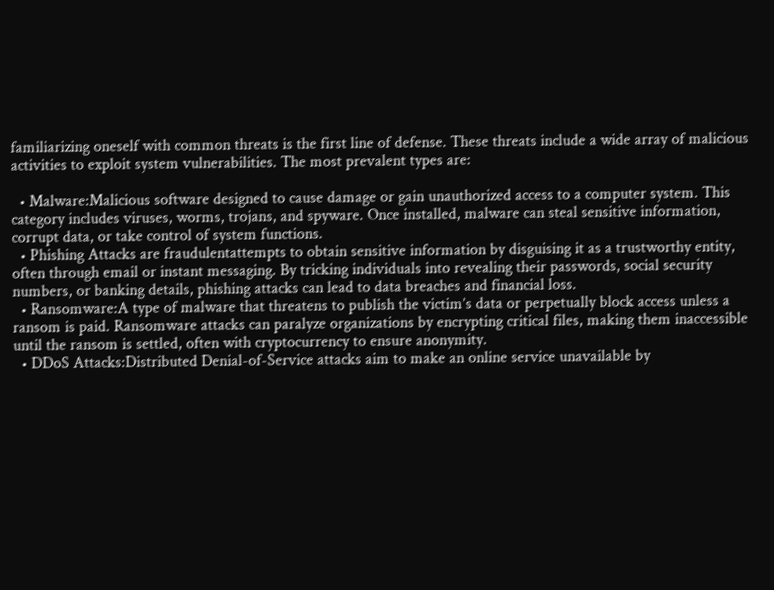familiarizing oneself with common threats is the first line of defense. These threats include a wide array of malicious activities to exploit system vulnerabilities. The most prevalent types are:

  • Malware:Malicious software designed to cause damage or gain unauthorized access to a computer system. This category includes viruses, worms, trojans, and spyware. Once installed, malware can steal sensitive information, corrupt data, or take control of system functions.
  • Phishing Attacks are fraudulentattempts to obtain sensitive information by disguising it as a trustworthy entity, often through email or instant messaging. By tricking individuals into revealing their passwords, social security numbers, or banking details, phishing attacks can lead to data breaches and financial loss.
  • Ransomware:A type of malware that threatens to publish the victim’s data or perpetually block access unless a ransom is paid. Ransomware attacks can paralyze organizations by encrypting critical files, making them inaccessible until the ransom is settled, often with cryptocurrency to ensure anonymity.
  • DDoS Attacks:Distributed Denial-of-Service attacks aim to make an online service unavailable by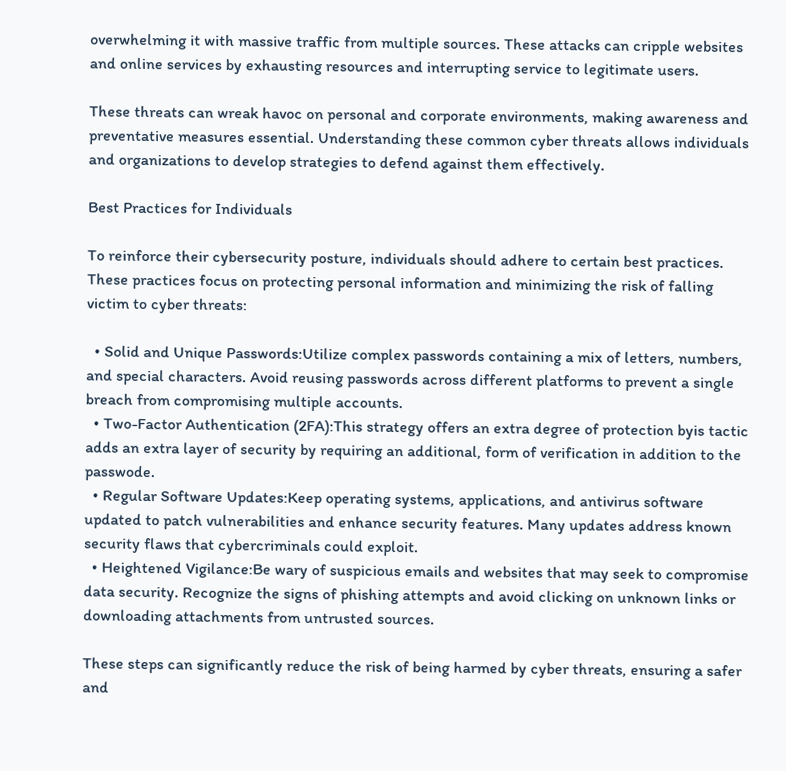overwhelming it with massive traffic from multiple sources. These attacks can cripple websites and online services by exhausting resources and interrupting service to legitimate users.

These threats can wreak havoc on personal and corporate environments, making awareness and preventative measures essential. Understanding these common cyber threats allows individuals and organizations to develop strategies to defend against them effectively.

Best Practices for Individuals

To reinforce their cybersecurity posture, individuals should adhere to certain best practices. These practices focus on protecting personal information and minimizing the risk of falling victim to cyber threats:

  • Solid and Unique Passwords:Utilize complex passwords containing a mix of letters, numbers, and special characters. Avoid reusing passwords across different platforms to prevent a single breach from compromising multiple accounts.
  • Two-Factor Authentication (2FA):This strategy offers an extra degree of protection byis tactic adds an extra layer of security by requiring an additional, form of verification in addition to the passwode.
  • Regular Software Updates:Keep operating systems, applications, and antivirus software updated to patch vulnerabilities and enhance security features. Many updates address known security flaws that cybercriminals could exploit.
  • Heightened Vigilance:Be wary of suspicious emails and websites that may seek to compromise data security. Recognize the signs of phishing attempts and avoid clicking on unknown links or downloading attachments from untrusted sources.

These steps can significantly reduce the risk of being harmed by cyber threats, ensuring a safer and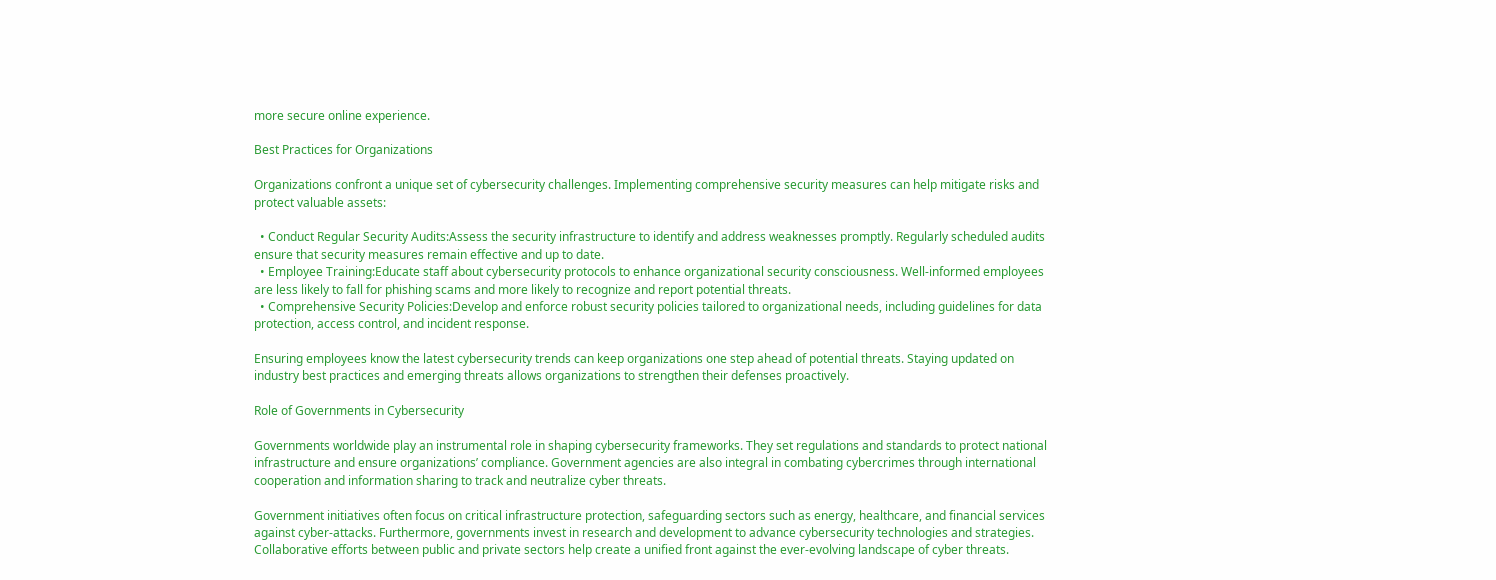more secure online experience.

Best Practices for Organizations

Organizations confront a unique set of cybersecurity challenges. Implementing comprehensive security measures can help mitigate risks and protect valuable assets:

  • Conduct Regular Security Audits:Assess the security infrastructure to identify and address weaknesses promptly. Regularly scheduled audits ensure that security measures remain effective and up to date.
  • Employee Training:Educate staff about cybersecurity protocols to enhance organizational security consciousness. Well-informed employees are less likely to fall for phishing scams and more likely to recognize and report potential threats.
  • Comprehensive Security Policies:Develop and enforce robust security policies tailored to organizational needs, including guidelines for data protection, access control, and incident response.

Ensuring employees know the latest cybersecurity trends can keep organizations one step ahead of potential threats. Staying updated on industry best practices and emerging threats allows organizations to strengthen their defenses proactively.

Role of Governments in Cybersecurity

Governments worldwide play an instrumental role in shaping cybersecurity frameworks. They set regulations and standards to protect national infrastructure and ensure organizations’ compliance. Government agencies are also integral in combating cybercrimes through international cooperation and information sharing to track and neutralize cyber threats.

Government initiatives often focus on critical infrastructure protection, safeguarding sectors such as energy, healthcare, and financial services against cyber-attacks. Furthermore, governments invest in research and development to advance cybersecurity technologies and strategies. Collaborative efforts between public and private sectors help create a unified front against the ever-evolving landscape of cyber threats.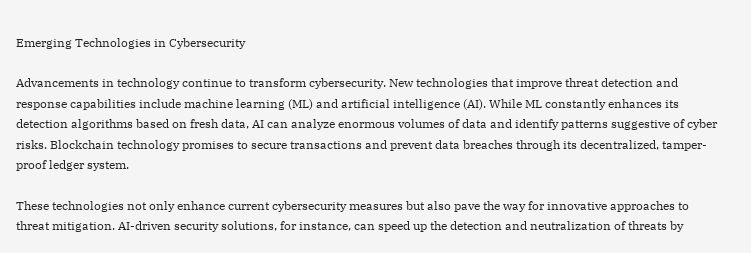Emerging Technologies in Cybersecurity

Advancements in technology continue to transform cybersecurity. New technologies that improve threat detection and response capabilities include machine learning (ML) and artificial intelligence (AI). While ML constantly enhances its detection algorithms based on fresh data, AI can analyze enormous volumes of data and identify patterns suggestive of cyber risks. Blockchain technology promises to secure transactions and prevent data breaches through its decentralized, tamper-proof ledger system.

These technologies not only enhance current cybersecurity measures but also pave the way for innovative approaches to threat mitigation. AI-driven security solutions, for instance, can speed up the detection and neutralization of threats by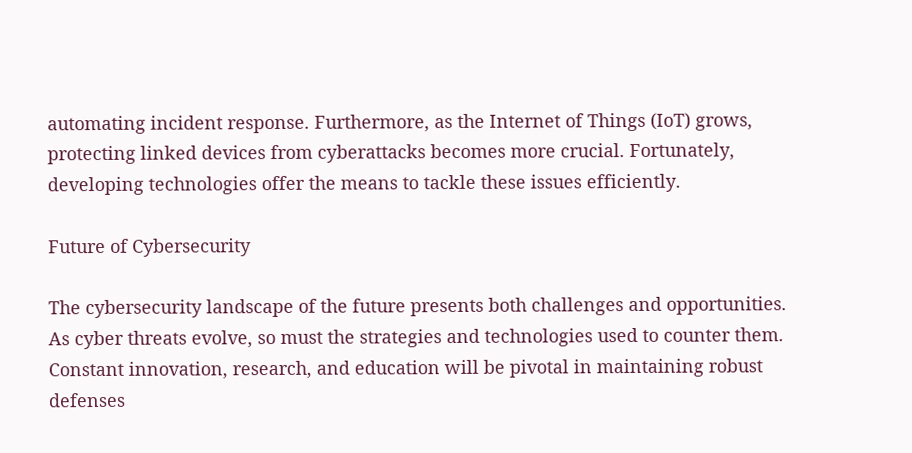automating incident response. Furthermore, as the Internet of Things (IoT) grows, protecting linked devices from cyberattacks becomes more crucial. Fortunately, developing technologies offer the means to tackle these issues efficiently.

Future of Cybersecurity

The cybersecurity landscape of the future presents both challenges and opportunities. As cyber threats evolve, so must the strategies and technologies used to counter them. Constant innovation, research, and education will be pivotal in maintaining robust defenses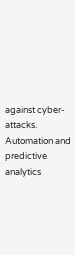against cyber-attacks. Automation and predictive analytics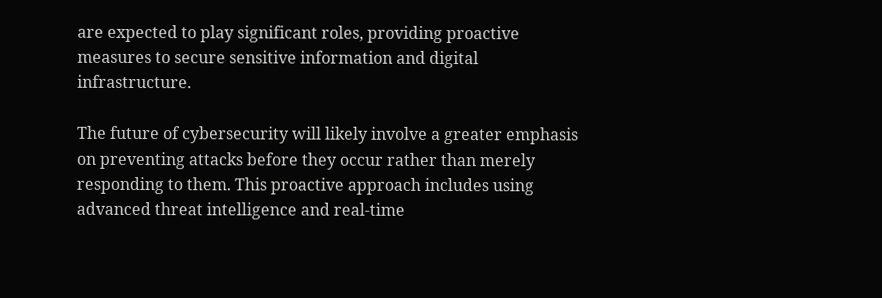are expected to play significant roles, providing proactive measures to secure sensitive information and digital infrastructure.

The future of cybersecurity will likely involve a greater emphasis on preventing attacks before they occur rather than merely responding to them. This proactive approach includes using advanced threat intelligence and real-time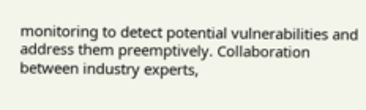monitoring to detect potential vulnerabilities and address them preemptively. Collaboration between industry experts,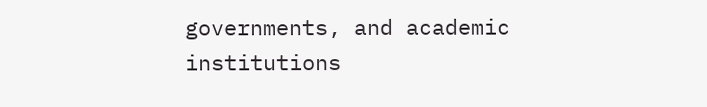governments, and academic institutions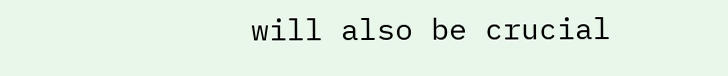will also be crucial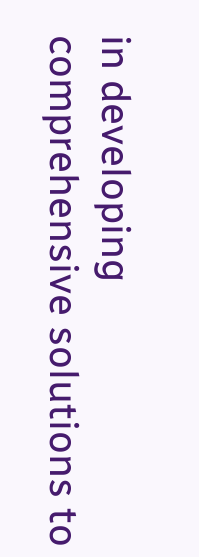in developing comprehensive solutions to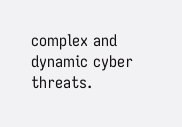complex and dynamic cyber threats.